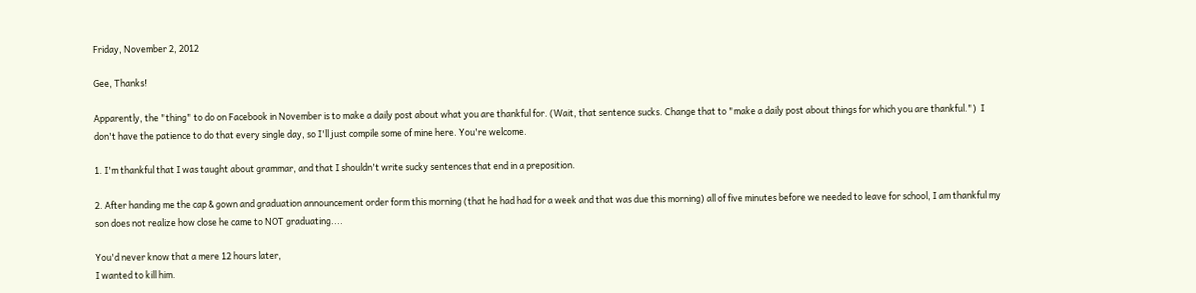Friday, November 2, 2012

Gee, Thanks!

Apparently, the "thing" to do on Facebook in November is to make a daily post about what you are thankful for. (Wait, that sentence sucks. Change that to "make a daily post about things for which you are thankful.")  I don't have the patience to do that every single day, so I'll just compile some of mine here. You're welcome.

1. I'm thankful that I was taught about grammar, and that I shouldn't write sucky sentences that end in a preposition.

2. After handing me the cap & gown and graduation announcement order form this morning (that he had had for a week and that was due this morning) all of five minutes before we needed to leave for school, I am thankful my son does not realize how close he came to NOT graduating....

You'd never know that a mere 12 hours later,
I wanted to kill him.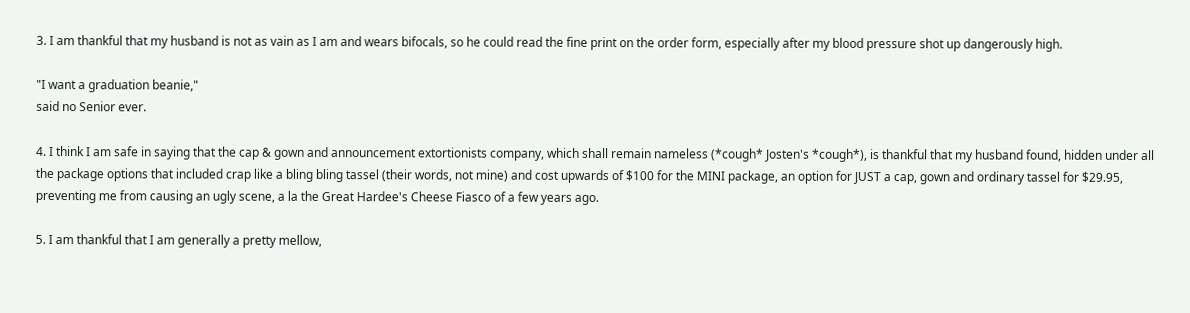3. I am thankful that my husband is not as vain as I am and wears bifocals, so he could read the fine print on the order form, especially after my blood pressure shot up dangerously high.

"I want a graduation beanie,"
said no Senior ever.

4. I think I am safe in saying that the cap & gown and announcement extortionists company, which shall remain nameless (*cough* Josten's *cough*), is thankful that my husband found, hidden under all the package options that included crap like a bling bling tassel (their words, not mine) and cost upwards of $100 for the MINI package, an option for JUST a cap, gown and ordinary tassel for $29.95, preventing me from causing an ugly scene, a la the Great Hardee's Cheese Fiasco of a few years ago.

5. I am thankful that I am generally a pretty mellow,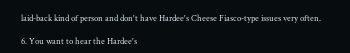laid-back kind of person and don't have Hardee's Cheese Fiasco-type issues very often.

6. You want to hear the Hardee's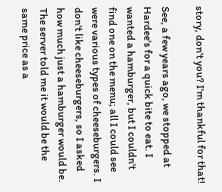story, don't you? I'm thankful for that!

See, a few years ago, we stopped at Hardee's for a quick bite to eat. I wanted a hamburger, but I couldn't find one on the menu; all I could see were various types of cheeseburgers. I don't like cheeseburgers, so I asked how much just a hamburger would be. The server told me it would be the same price as a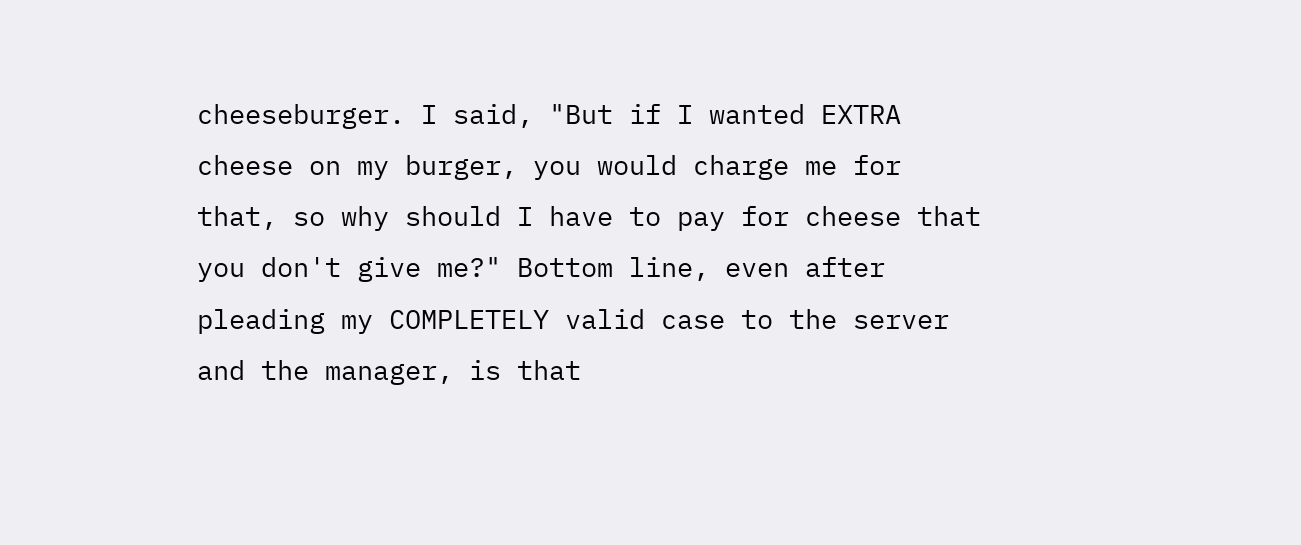cheeseburger. I said, "But if I wanted EXTRA cheese on my burger, you would charge me for that, so why should I have to pay for cheese that you don't give me?" Bottom line, even after pleading my COMPLETELY valid case to the server and the manager, is that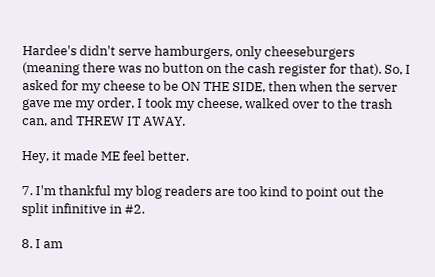Hardee's didn't serve hamburgers, only cheeseburgers (meaning there was no button on the cash register for that). So, I asked for my cheese to be ON THE SIDE, then when the server gave me my order, I took my cheese, walked over to the trash can, and THREW IT AWAY.

Hey, it made ME feel better.

7. I'm thankful my blog readers are too kind to point out the split infinitive in #2.

8. I am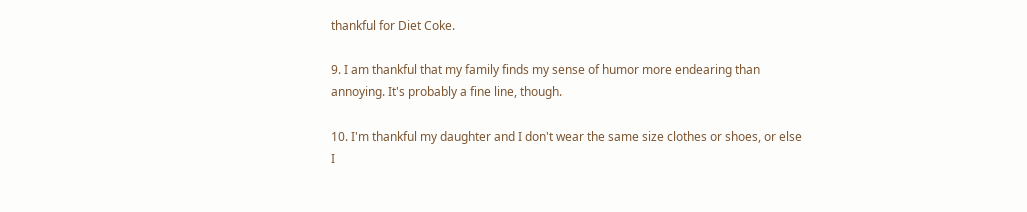thankful for Diet Coke.

9. I am thankful that my family finds my sense of humor more endearing than annoying. It's probably a fine line, though.

10. I'm thankful my daughter and I don't wear the same size clothes or shoes, or else I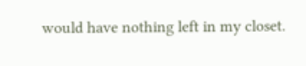would have nothing left in my closet.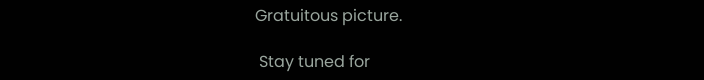Gratuitous picture.

 Stay tuned for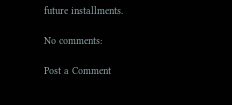future installments.

No comments:

Post a Comment